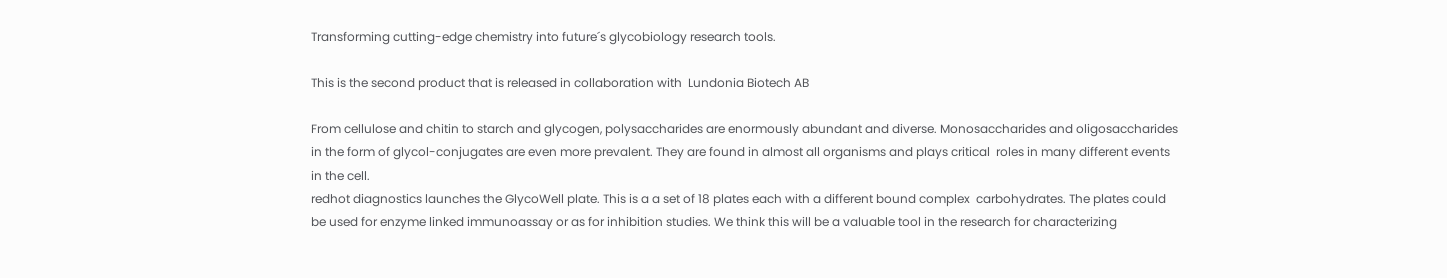Transforming cutting-edge chemistry into future´s glycobiology research tools.

This is the second product that is released in collaboration with  Lundonia Biotech AB

From cellulose and chitin to starch and glycogen, polysaccharides are enormously abundant and diverse. Monosaccharides and oligosaccharides in the form of glycol-conjugates are even more prevalent. They are found in almost all organisms and plays critical  roles in many different events in the cell.
redhot diagnostics launches the GlycoWell plate. This is a a set of 18 plates each with a different bound complex  carbohydrates. The plates could be used for enzyme linked immunoassay or as for inhibition studies. We think this will be a valuable tool in the research for characterizing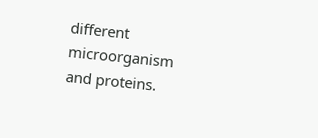different microorganism and proteins.